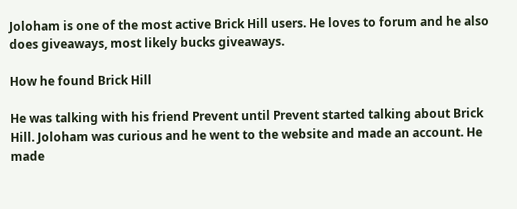Joloham is one of the most active Brick Hill users. He loves to forum and he also does giveaways, most likely bucks giveaways.

How he found Brick Hill

He was talking with his friend Prevent until Prevent started talking about Brick Hill. Joloham was curious and he went to the website and made an account. He made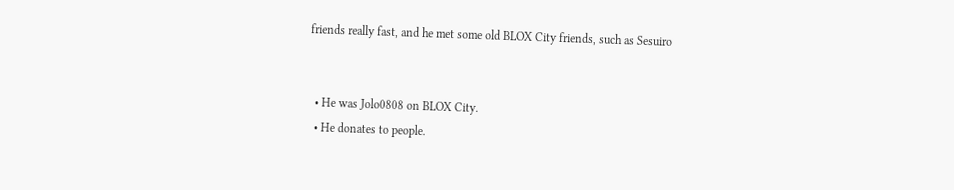friends really fast, and he met some old BLOX City friends, such as Sesuiro


  • He was Jolo0808 on BLOX City.
  • He donates to people.